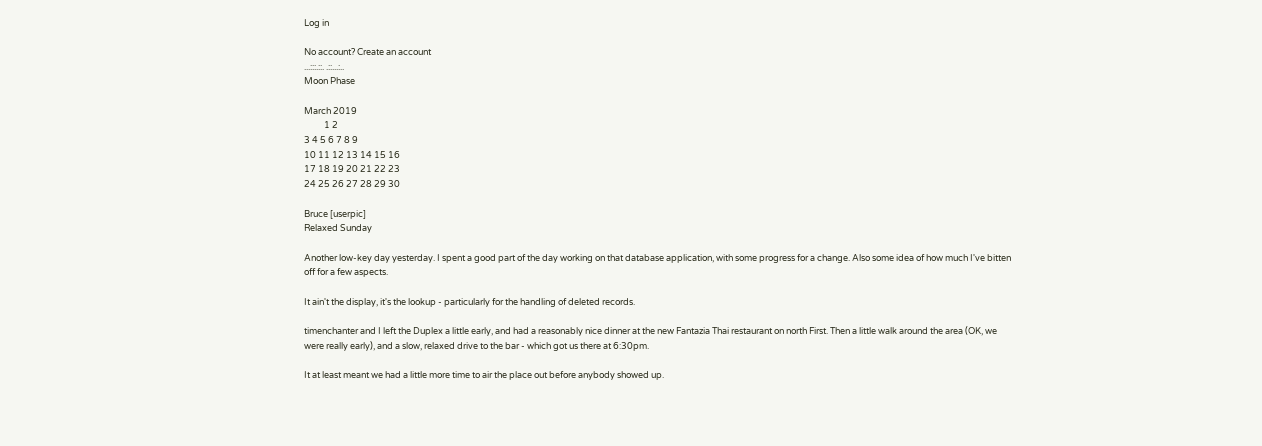Log in

No account? Create an account
...:::.::. .::...:..
Moon Phase

March 2019
          1 2
3 4 5 6 7 8 9
10 11 12 13 14 15 16
17 18 19 20 21 22 23
24 25 26 27 28 29 30

Bruce [userpic]
Relaxed Sunday

Another low-key day yesterday. I spent a good part of the day working on that database application, with some progress for a change. Also some idea of how much I've bitten off for a few aspects.

It ain't the display, it's the lookup - particularly for the handling of deleted records.

timenchanter and I left the Duplex a little early, and had a reasonably nice dinner at the new Fantazia Thai restaurant on north First. Then a little walk around the area (OK, we were really early), and a slow, relaxed drive to the bar - which got us there at 6:30pm.

It at least meant we had a little more time to air the place out before anybody showed up.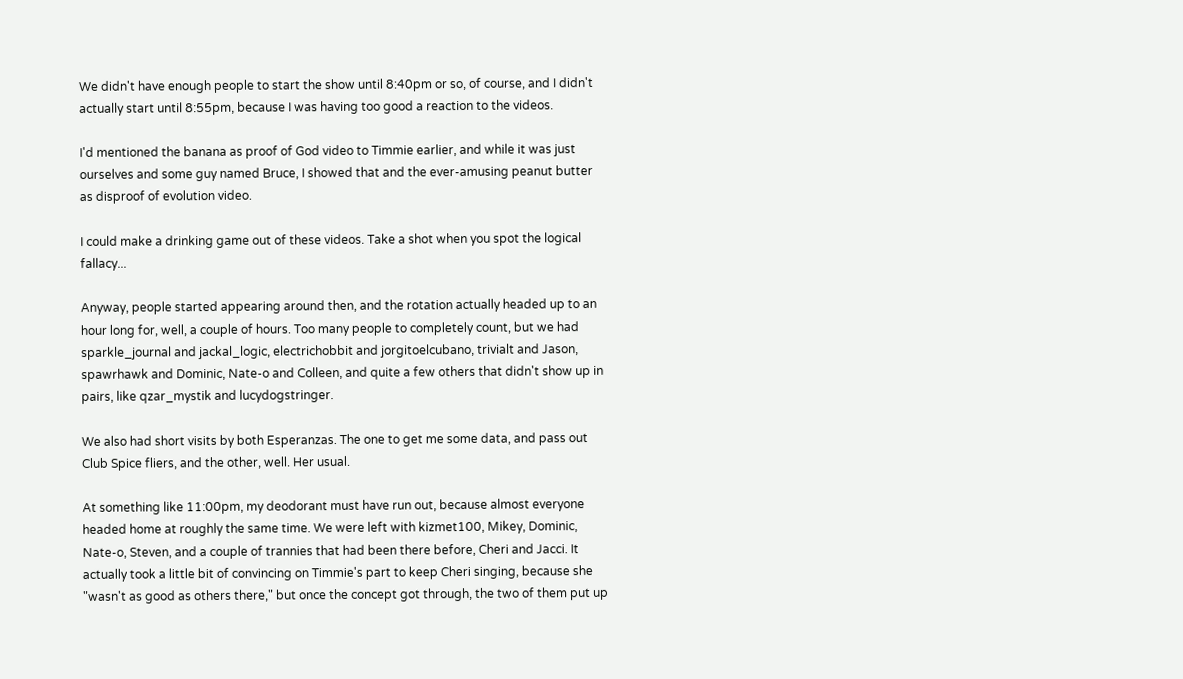We didn't have enough people to start the show until 8:40pm or so, of course, and I didn't actually start until 8:55pm, because I was having too good a reaction to the videos.

I'd mentioned the banana as proof of God video to Timmie earlier, and while it was just ourselves and some guy named Bruce, I showed that and the ever-amusing peanut butter as disproof of evolution video.

I could make a drinking game out of these videos. Take a shot when you spot the logical fallacy...

Anyway, people started appearing around then, and the rotation actually headed up to an hour long for, well, a couple of hours. Too many people to completely count, but we had sparkle_journal and jackal_logic, electrichobbit and jorgitoelcubano, trivialt and Jason, spawrhawk and Dominic, Nate-o and Colleen, and quite a few others that didn't show up in pairs, like qzar_mystik and lucydogstringer.

We also had short visits by both Esperanzas. The one to get me some data, and pass out Club Spice fliers, and the other, well. Her usual.

At something like 11:00pm, my deodorant must have run out, because almost everyone headed home at roughly the same time. We were left with kizmet100, Mikey, Dominic, Nate-o, Steven, and a couple of trannies that had been there before, Cheri and Jacci. It actually took a little bit of convincing on Timmie's part to keep Cheri singing, because she "wasn't as good as others there," but once the concept got through, the two of them put up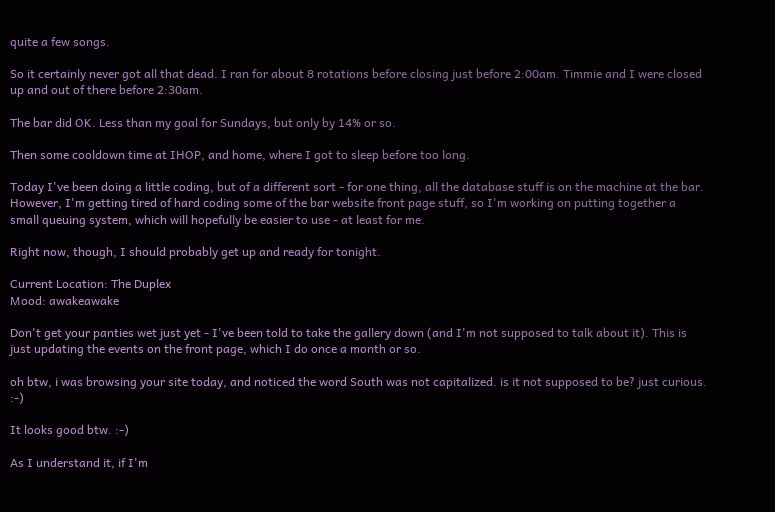quite a few songs.

So it certainly never got all that dead. I ran for about 8 rotations before closing just before 2:00am. Timmie and I were closed up and out of there before 2:30am.

The bar did OK. Less than my goal for Sundays, but only by 14% or so.

Then some cooldown time at IHOP, and home, where I got to sleep before too long.

Today I've been doing a little coding, but of a different sort - for one thing, all the database stuff is on the machine at the bar. However, I'm getting tired of hard coding some of the bar website front page stuff, so I'm working on putting together a small queuing system, which will hopefully be easier to use - at least for me.

Right now, though, I should probably get up and ready for tonight.

Current Location: The Duplex
Mood: awakeawake

Don't get your panties wet just yet - I've been told to take the gallery down (and I'm not supposed to talk about it). This is just updating the events on the front page, which I do once a month or so.

oh btw, i was browsing your site today, and noticed the word South was not capitalized. is it not supposed to be? just curious. :-)

It looks good btw. :-)

As I understand it, if I'm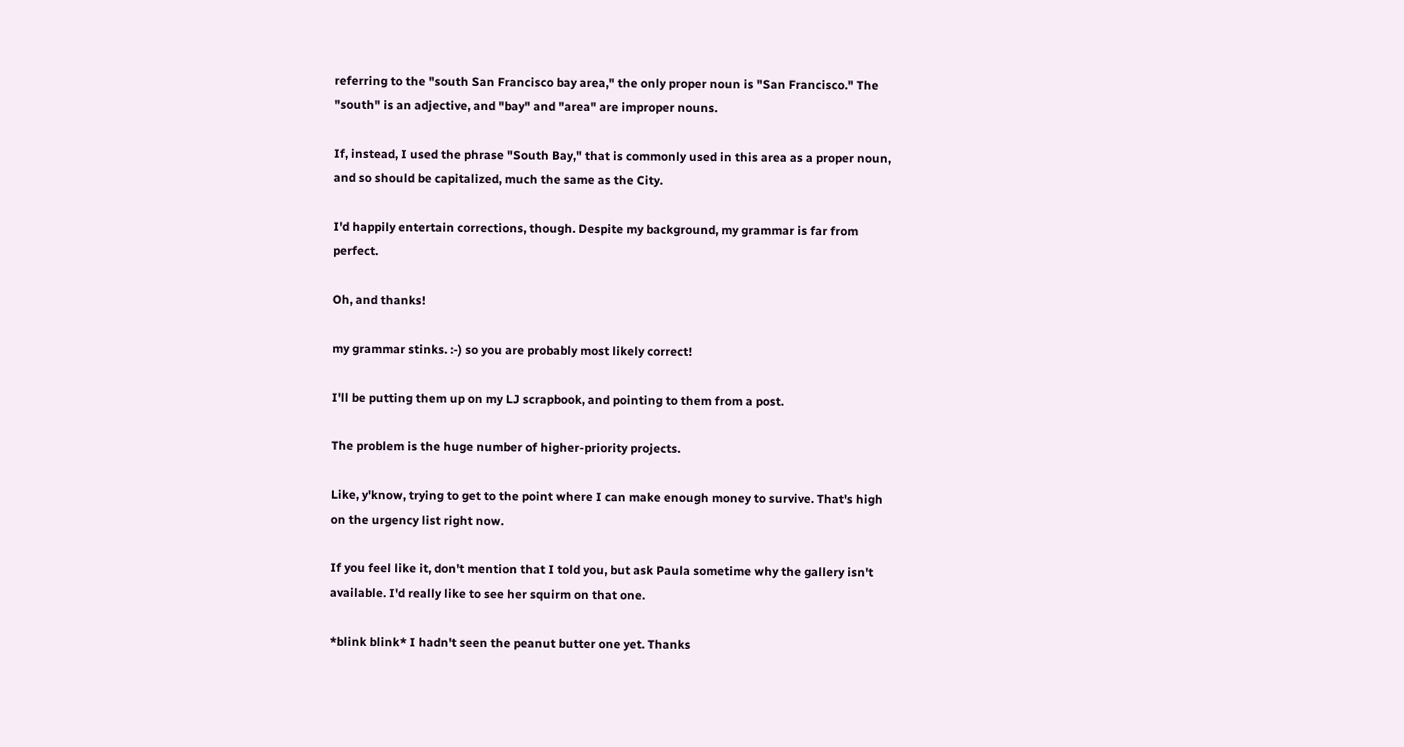referring to the "south San Francisco bay area," the only proper noun is "San Francisco." The "south" is an adjective, and "bay" and "area" are improper nouns.

If, instead, I used the phrase "South Bay," that is commonly used in this area as a proper noun, and so should be capitalized, much the same as the City.

I'd happily entertain corrections, though. Despite my background, my grammar is far from perfect.

Oh, and thanks!

my grammar stinks. :-) so you are probably most likely correct!

I'll be putting them up on my LJ scrapbook, and pointing to them from a post.

The problem is the huge number of higher-priority projects.

Like, y'know, trying to get to the point where I can make enough money to survive. That's high on the urgency list right now.

If you feel like it, don't mention that I told you, but ask Paula sometime why the gallery isn't available. I'd really like to see her squirm on that one.

*blink blink* I hadn't seen the peanut butter one yet. Thanks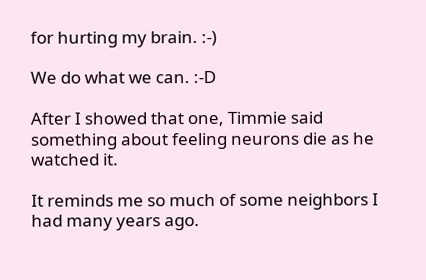for hurting my brain. :-)

We do what we can. :-D

After I showed that one, Timmie said something about feeling neurons die as he watched it.

It reminds me so much of some neighbors I had many years ago.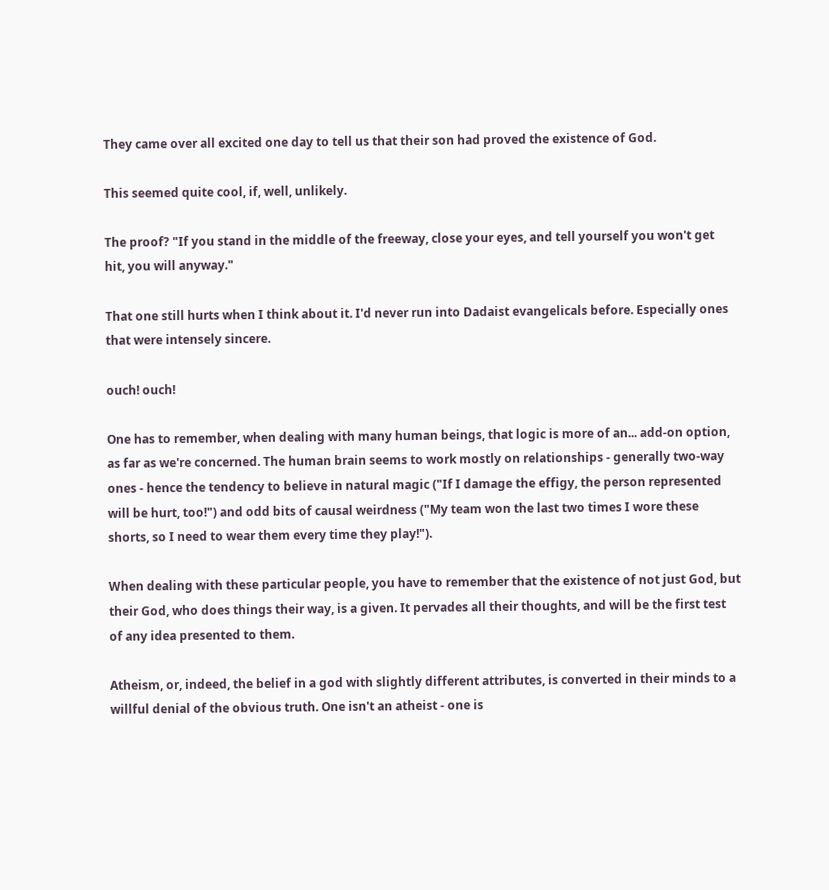They came over all excited one day to tell us that their son had proved the existence of God.

This seemed quite cool, if, well, unlikely.

The proof? "If you stand in the middle of the freeway, close your eyes, and tell yourself you won't get hit, you will anyway."

That one still hurts when I think about it. I'd never run into Dadaist evangelicals before. Especially ones that were intensely sincere.

ouch! ouch!

One has to remember, when dealing with many human beings, that logic is more of an... add-on option, as far as we're concerned. The human brain seems to work mostly on relationships - generally two-way ones - hence the tendency to believe in natural magic ("If I damage the effigy, the person represented will be hurt, too!") and odd bits of causal weirdness ("My team won the last two times I wore these shorts, so I need to wear them every time they play!").

When dealing with these particular people, you have to remember that the existence of not just God, but their God, who does things their way, is a given. It pervades all their thoughts, and will be the first test of any idea presented to them.

Atheism, or, indeed, the belief in a god with slightly different attributes, is converted in their minds to a willful denial of the obvious truth. One isn't an atheist - one is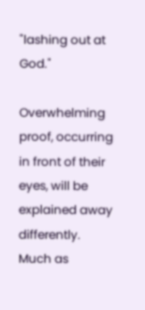"lashing out at God."

Overwhelming proof, occurring in front of their eyes, will be explained away differently. Much as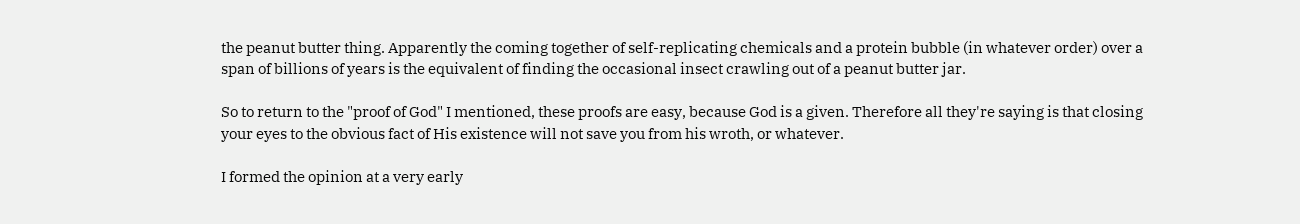the peanut butter thing. Apparently the coming together of self-replicating chemicals and a protein bubble (in whatever order) over a span of billions of years is the equivalent of finding the occasional insect crawling out of a peanut butter jar.

So to return to the "proof of God" I mentioned, these proofs are easy, because God is a given. Therefore all they're saying is that closing your eyes to the obvious fact of His existence will not save you from his wroth, or whatever.

I formed the opinion at a very early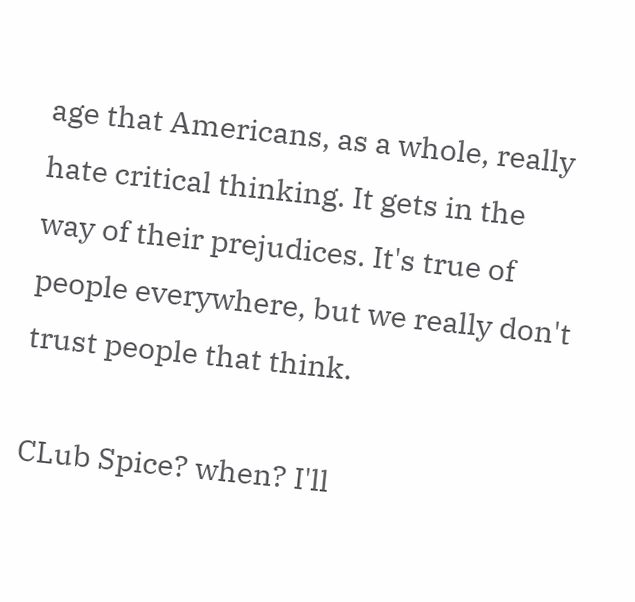age that Americans, as a whole, really hate critical thinking. It gets in the way of their prejudices. It's true of people everywhere, but we really don't trust people that think.

CLub Spice? when? I'll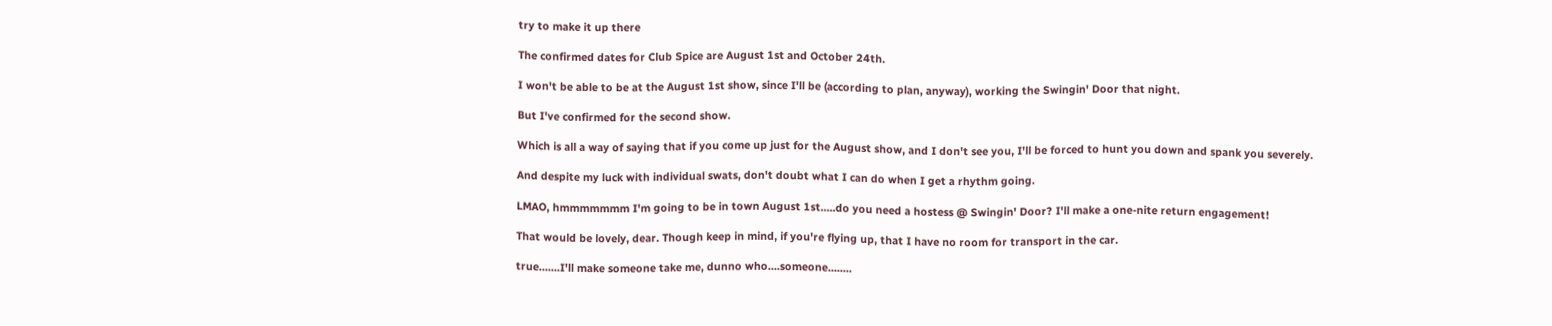try to make it up there

The confirmed dates for Club Spice are August 1st and October 24th.

I won't be able to be at the August 1st show, since I'll be (according to plan, anyway), working the Swingin' Door that night.

But I've confirmed for the second show.

Which is all a way of saying that if you come up just for the August show, and I don't see you, I'll be forced to hunt you down and spank you severely.

And despite my luck with individual swats, don't doubt what I can do when I get a rhythm going.

LMAO, hmmmmmmm I'm going to be in town August 1st.....do you need a hostess @ Swingin' Door? I'll make a one-nite return engagement!

That would be lovely, dear. Though keep in mind, if you're flying up, that I have no room for transport in the car.

true.......I'll make someone take me, dunno who....someone........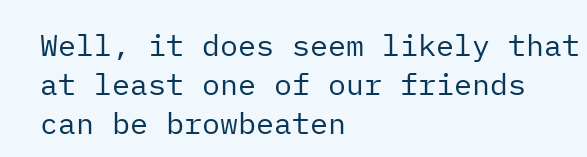Well, it does seem likely that at least one of our friends can be browbeaten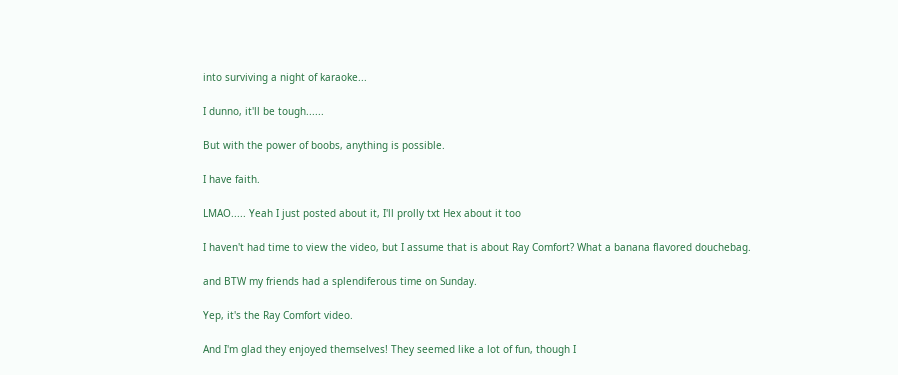into surviving a night of karaoke...

I dunno, it'll be tough......

But with the power of boobs, anything is possible.

I have faith.

LMAO..... Yeah I just posted about it, I'll prolly txt Hex about it too

I haven't had time to view the video, but I assume that is about Ray Comfort? What a banana flavored douchebag.

and BTW my friends had a splendiferous time on Sunday.

Yep, it's the Ray Comfort video.

And I'm glad they enjoyed themselves! They seemed like a lot of fun, though I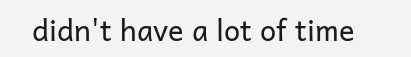didn't have a lot of time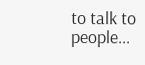to talk to people...